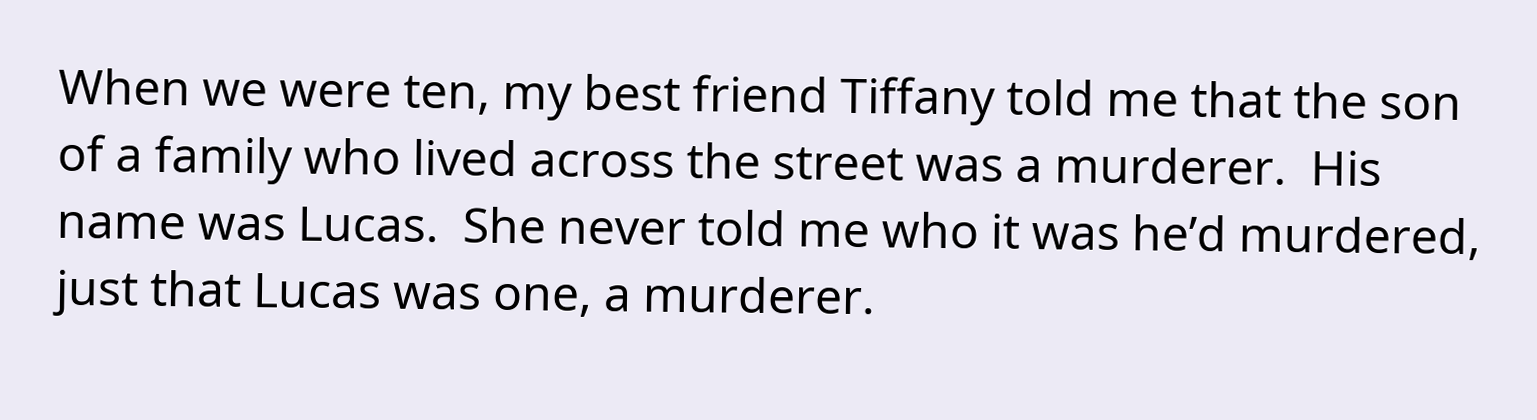When we were ten, my best friend Tiffany told me that the son of a family who lived across the street was a murderer.  His name was Lucas.  She never told me who it was he’d murdered, just that Lucas was one, a murderer.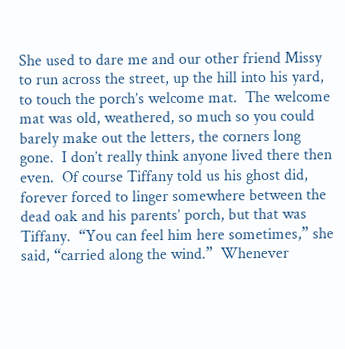She used to dare me and our other friend Missy to run across the street, up the hill into his yard, to touch the porch’s welcome mat.  The welcome mat was old, weathered, so much so you could barely make out the letters, the corners long gone.  I don’t really think anyone lived there then even.  Of course Tiffany told us his ghost did, forever forced to linger somewhere between the dead oak and his parents’ porch, but that was Tiffany.  “You can feel him here sometimes,” she said, “carried along the wind.”  Whenever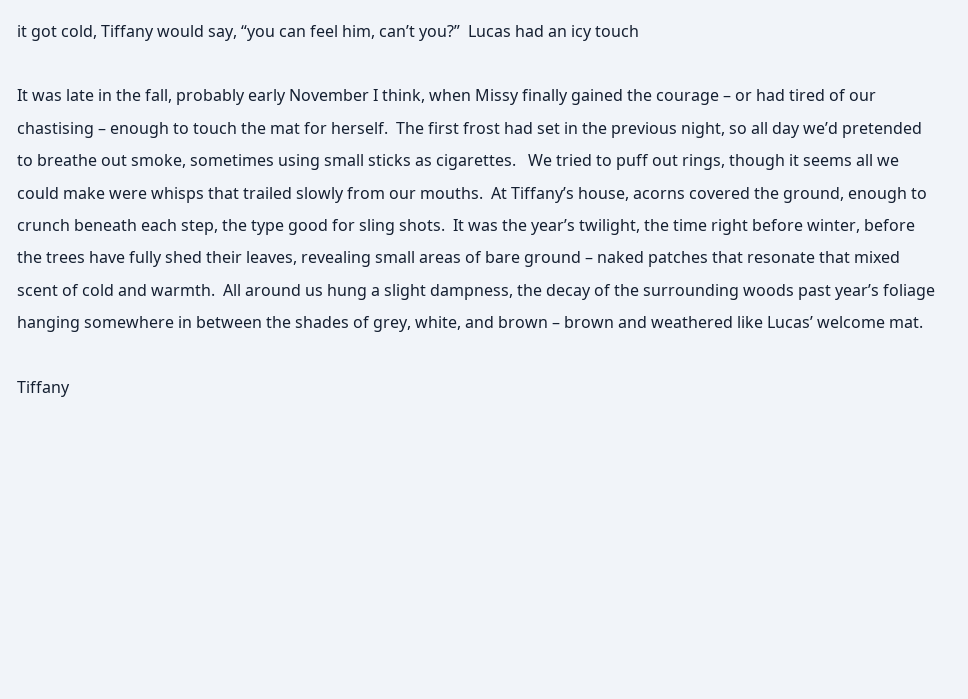it got cold, Tiffany would say, “you can feel him, can’t you?”  Lucas had an icy touch

It was late in the fall, probably early November I think, when Missy finally gained the courage – or had tired of our chastising – enough to touch the mat for herself.  The first frost had set in the previous night, so all day we’d pretended to breathe out smoke, sometimes using small sticks as cigarettes.   We tried to puff out rings, though it seems all we could make were whisps that trailed slowly from our mouths.  At Tiffany’s house, acorns covered the ground, enough to crunch beneath each step, the type good for sling shots.  It was the year’s twilight, the time right before winter, before the trees have fully shed their leaves, revealing small areas of bare ground – naked patches that resonate that mixed scent of cold and warmth.  All around us hung a slight dampness, the decay of the surrounding woods past year’s foliage hanging somewhere in between the shades of grey, white, and brown – brown and weathered like Lucas’ welcome mat.

Tiffany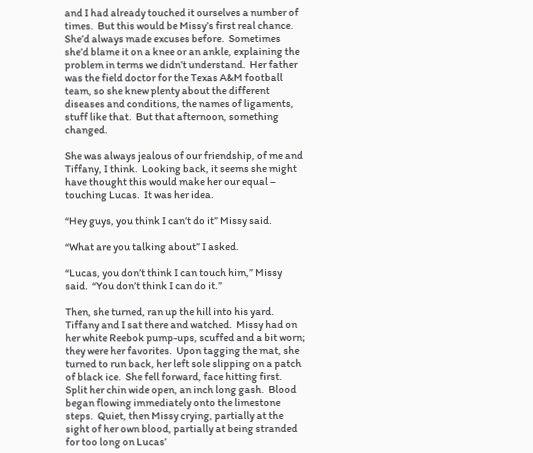and I had already touched it ourselves a number of times.  But this would be Missy’s first real chance.  She’d always made excuses before.  Sometimes she’d blame it on a knee or an ankle, explaining the problem in terms we didn’t understand.  Her father was the field doctor for the Texas A&M football team, so she knew plenty about the different diseases and conditions, the names of ligaments, stuff like that.  But that afternoon, something changed.

She was always jealous of our friendship, of me and Tiffany, I think.  Looking back, it seems she might have thought this would make her our equal – touching Lucas.  It was her idea.

“Hey guys, you think I can’t do it” Missy said.

“What are you talking about” I asked.

“Lucas, you don’t think I can touch him,” Missy said.  “You don’t think I can do it.”

Then, she turned, ran up the hill into his yard.  Tiffany and I sat there and watched.  Missy had on her white Reebok pump-ups, scuffed and a bit worn; they were her favorites.  Upon tagging the mat, she turned to run back, her left sole slipping on a patch of black ice.  She fell forward, face hitting first.  Split her chin wide open, an inch long gash.  Blood began flowing immediately onto the limestone steps.  Quiet, then Missy crying, partially at the sight of her own blood, partially at being stranded for too long on Lucas’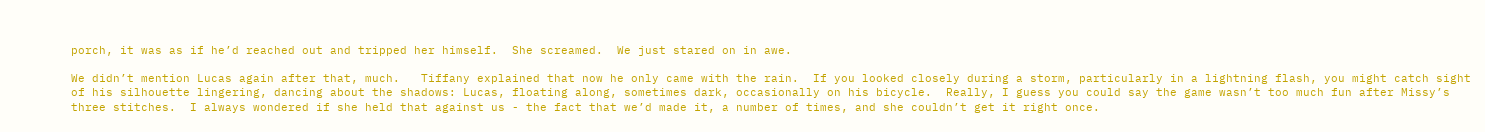porch, it was as if he’d reached out and tripped her himself.  She screamed.  We just stared on in awe.

We didn’t mention Lucas again after that, much.   Tiffany explained that now he only came with the rain.  If you looked closely during a storm, particularly in a lightning flash, you might catch sight of his silhouette lingering, dancing about the shadows: Lucas, floating along, sometimes dark, occasionally on his bicycle.  Really, I guess you could say the game wasn’t too much fun after Missy’s three stitches.  I always wondered if she held that against us - the fact that we’d made it, a number of times, and she couldn’t get it right once.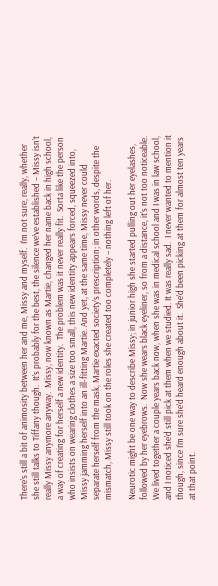There’s still a bit of animosity between her and me, Missy and myself.  I’m not sure, really, whether she still talks to Tiffany though.  It’s probably for the best, the silence we’ve established – Missy isn’t really Missy anymore anyway.  Missy, now known as Martie, changed her name back in high school, a way of creating for herself a new identity.  The problem was it never really fit.  Sorta like the person who insists on wearing clothes a size too small, this new identity appears forced, squeezed into, Missy jamming herself into an ill-fitting Martie. And yet, at the same time, Missy never could separate herself from the mask, Martie exacted society’s prescription; in other words, despite the mismatch, Missy still took on the roles she created too completely – nothing left of her.

Neurotic might be one way to describe Missy; in junior high she started pulling out her eyelashes, followed by her eyebrows.  Now she wears black eyeliner, so from a distance, it’s not too noticeable.  We lived together a couple years back now, when she was in medical school and I was in law school, and I noticed she’d still pick at them when we studied. It was really sad.  I never wanted to mention it though, since I’m sure she’d heard enough about it.  She’d been picking at them for almost ten years at that point.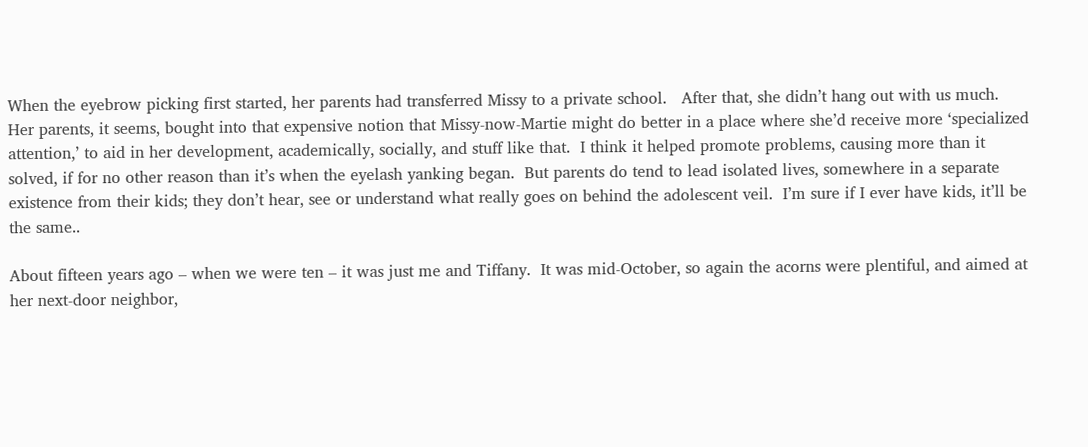When the eyebrow picking first started, her parents had transferred Missy to a private school.   After that, she didn’t hang out with us much.  Her parents, it seems, bought into that expensive notion that Missy-now-Martie might do better in a place where she’d receive more ‘specialized attention,’ to aid in her development, academically, socially, and stuff like that.  I think it helped promote problems, causing more than it solved, if for no other reason than it’s when the eyelash yanking began.  But parents do tend to lead isolated lives, somewhere in a separate existence from their kids; they don’t hear, see or understand what really goes on behind the adolescent veil.  I’m sure if I ever have kids, it’ll be the same..

About fifteen years ago – when we were ten – it was just me and Tiffany.  It was mid-October, so again the acorns were plentiful, and aimed at her next-door neighbor,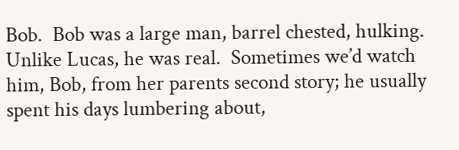Bob.  Bob was a large man, barrel chested, hulking.  Unlike Lucas, he was real.  Sometimes we’d watch him, Bob, from her parents second story; he usually spent his days lumbering about,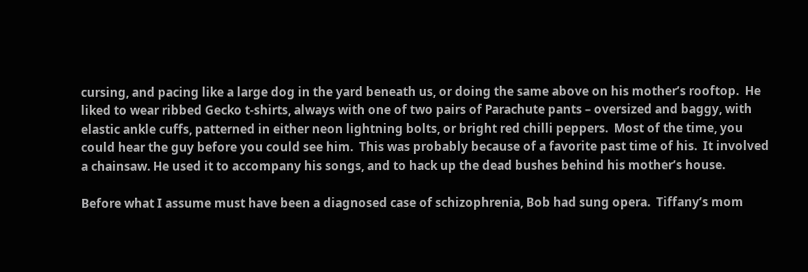cursing, and pacing like a large dog in the yard beneath us, or doing the same above on his mother’s rooftop.  He liked to wear ribbed Gecko t-shirts, always with one of two pairs of Parachute pants – oversized and baggy, with elastic ankle cuffs, patterned in either neon lightning bolts, or bright red chilli peppers.  Most of the time, you could hear the guy before you could see him.  This was probably because of a favorite past time of his.  It involved a chainsaw. He used it to accompany his songs, and to hack up the dead bushes behind his mother’s house.

Before what I assume must have been a diagnosed case of schizophrenia, Bob had sung opera.  Tiffany’s mom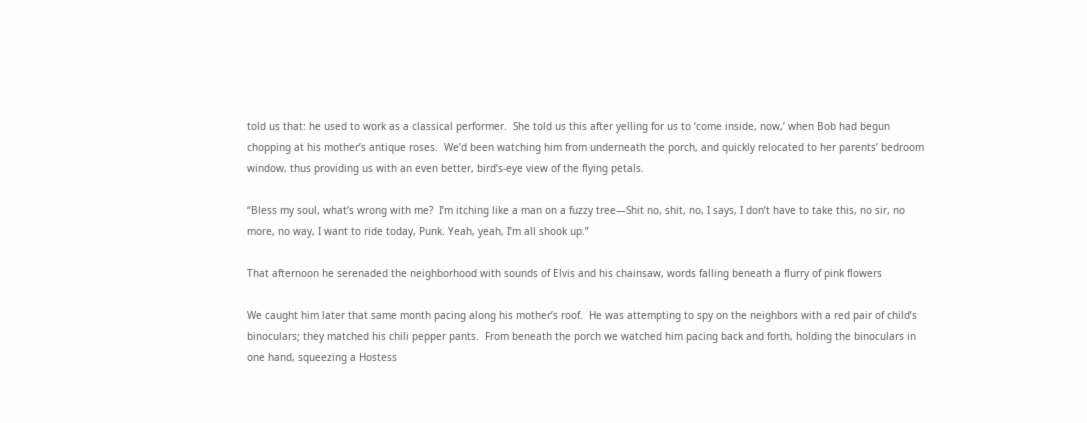told us that: he used to work as a classical performer.  She told us this after yelling for us to ‘come inside, now,’ when Bob had begun chopping at his mother’s antique roses.  We’d been watching him from underneath the porch, and quickly relocated to her parents’ bedroom window, thus providing us with an even better, bird’s-eye view of the flying petals.

“Bless my soul, what’s wrong with me?  I’m itching like a man on a fuzzy tree—Shit no, shit, no, I says, I don’t have to take this, no sir, no more, no way, I want to ride today, Punk. Yeah, yeah, I’m all shook up.”

That afternoon he serenaded the neighborhood with sounds of Elvis and his chainsaw, words falling beneath a flurry of pink flowers

We caught him later that same month pacing along his mother’s roof.  He was attempting to spy on the neighbors with a red pair of child’s binoculars; they matched his chili pepper pants.  From beneath the porch we watched him pacing back and forth, holding the binoculars in one hand, squeezing a Hostess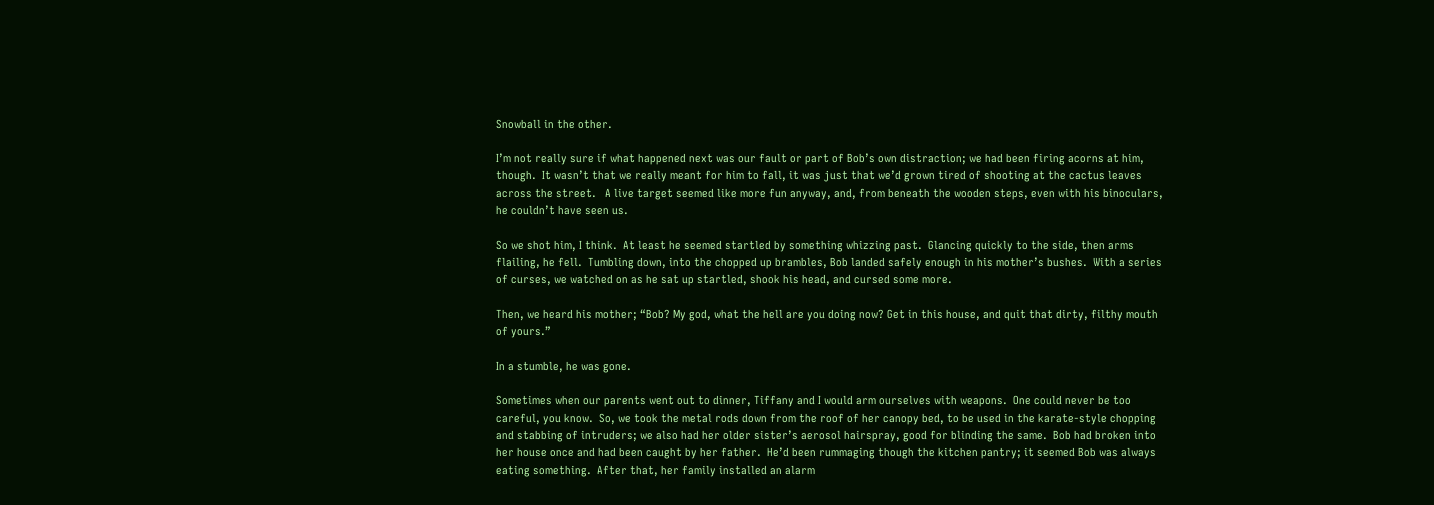Snowball in the other.

I’m not really sure if what happened next was our fault or part of Bob’s own distraction; we had been firing acorns at him, though.  It wasn’t that we really meant for him to fall, it was just that we’d grown tired of shooting at the cactus leaves across the street.   A live target seemed like more fun anyway, and, from beneath the wooden steps, even with his binoculars, he couldn’t have seen us.

So we shot him, I think.  At least he seemed startled by something whizzing past.  Glancing quickly to the side, then arms flailing, he fell.  Tumbling down, into the chopped up brambles, Bob landed safely enough in his mother’s bushes.  With a series of curses, we watched on as he sat up startled, shook his head, and cursed some more.

Then, we heard his mother; “Bob? My god, what the hell are you doing now? Get in this house, and quit that dirty, filthy mouth of yours.”

In a stumble, he was gone.

Sometimes when our parents went out to dinner, Tiffany and I would arm ourselves with weapons.  One could never be too careful, you know.  So, we took the metal rods down from the roof of her canopy bed, to be used in the karate-style chopping and stabbing of intruders; we also had her older sister’s aerosol hairspray, good for blinding the same.  Bob had broken into her house once and had been caught by her father.  He’d been rummaging though the kitchen pantry; it seemed Bob was always eating something.  After that, her family installed an alarm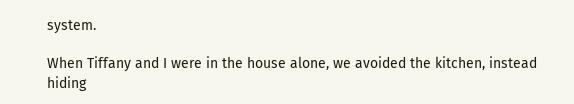system.

When Tiffany and I were in the house alone, we avoided the kitchen, instead hiding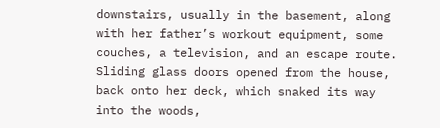downstairs, usually in the basement, along with her father’s workout equipment, some couches, a television, and an escape route.  Sliding glass doors opened from the house, back onto her deck, which snaked its way into the woods,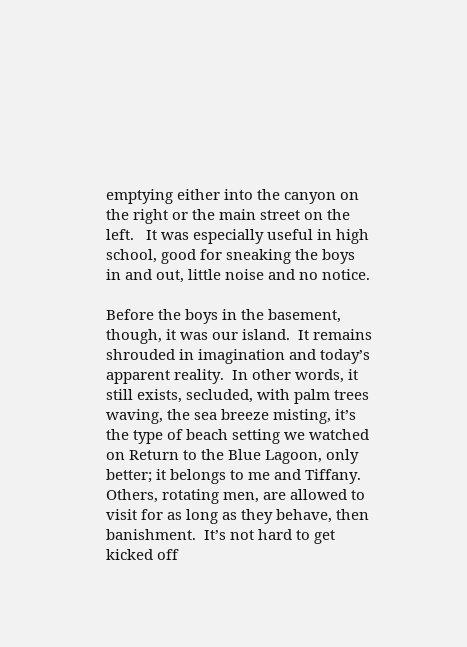emptying either into the canyon on the right or the main street on the left.   It was especially useful in high school, good for sneaking the boys in and out, little noise and no notice.

Before the boys in the basement, though, it was our island.  It remains shrouded in imagination and today’s apparent reality.  In other words, it still exists, secluded, with palm trees waving, the sea breeze misting, it’s the type of beach setting we watched on Return to the Blue Lagoon, only better; it belongs to me and Tiffany.  Others, rotating men, are allowed to visit for as long as they behave, then banishment.  It’s not hard to get kicked off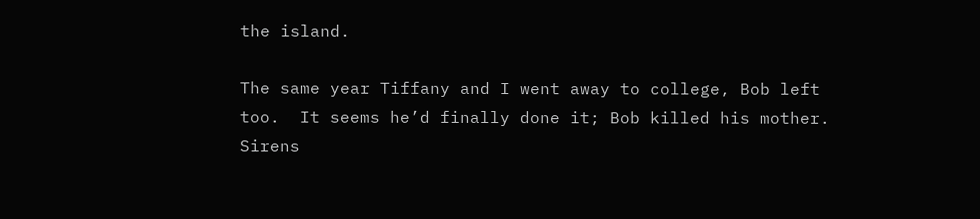the island.

The same year Tiffany and I went away to college, Bob left too.  It seems he’d finally done it; Bob killed his mother.  Sirens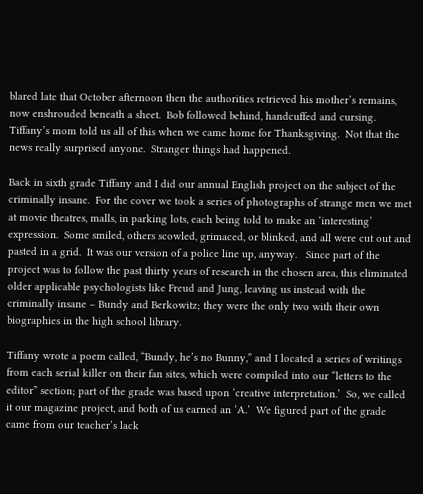blared late that October afternoon then the authorities retrieved his mother’s remains, now enshrouded beneath a sheet.  Bob followed behind, handcuffed and cursing.  Tiffany’s mom told us all of this when we came home for Thanksgiving.  Not that the news really surprised anyone.  Stranger things had happened.

Back in sixth grade Tiffany and I did our annual English project on the subject of the criminally insane.  For the cover we took a series of photographs of strange men we met at movie theatres, malls, in parking lots, each being told to make an ‘interesting’ expression.  Some smiled, others scowled, grimaced, or blinked, and all were cut out and pasted in a grid.  It was our version of a police line up, anyway.   Since part of the project was to follow the past thirty years of research in the chosen area, this eliminated older applicable psychologists like Freud and Jung, leaving us instead with the criminally insane – Bundy and Berkowitz; they were the only two with their own biographies in the high school library.

Tiffany wrote a poem called, “Bundy, he’s no Bunny,” and I located a series of writings from each serial killer on their fan sites, which were compiled into our “letters to the editor” section; part of the grade was based upon ‘creative interpretation.’  So, we called it our magazine project, and both of us earned an ‘A.’  We figured part of the grade came from our teacher’s lack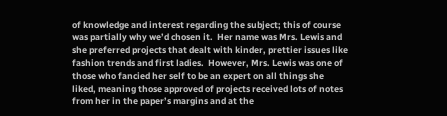of knowledge and interest regarding the subject; this of course was partially why we’d chosen it.  Her name was Mrs. Lewis and she preferred projects that dealt with kinder, prettier issues like fashion trends and first ladies.  However, Mrs. Lewis was one of those who fancied her self to be an expert on all things she liked, meaning those approved of projects received lots of notes from her in the paper’s margins and at the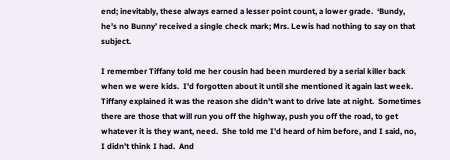end; inevitably, these always earned a lesser point count, a lower grade.  ‘Bundy, he’s no Bunny’ received a single check mark; Mrs. Lewis had nothing to say on that subject.

I remember Tiffany told me her cousin had been murdered by a serial killer back when we were kids.  I’d forgotten about it until she mentioned it again last week.  Tiffany explained it was the reason she didn’t want to drive late at night.  Sometimes there are those that will run you off the highway, push you off the road, to get whatever it is they want, need.  She told me I’d heard of him before, and I said, no, I didn’t think I had.  And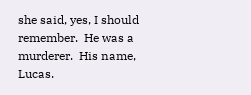she said, yes, I should remember.  He was a murderer.  His name, Lucas.